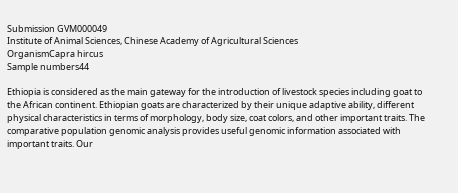Submission GVM000049
Institute of Animal Sciences, Chinese Academy of Agricultural Sciences
OrganismCapra hircus
Sample numbers44

Ethiopia is considered as the main gateway for the introduction of livestock species including goat to the African continent. Ethiopian goats are characterized by their unique adaptive ability, different physical characteristics in terms of morphology, body size, coat colors, and other important traits. The comparative population genomic analysis provides useful genomic information associated with important traits. Our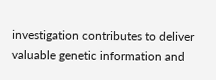investigation contributes to deliver valuable genetic information and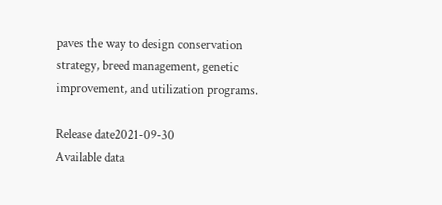paves the way to design conservation strategy, breed management, genetic improvement, and utilization programs.

Release date2021-09-30
Available data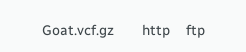Goat.vcf.gz       http    ftp